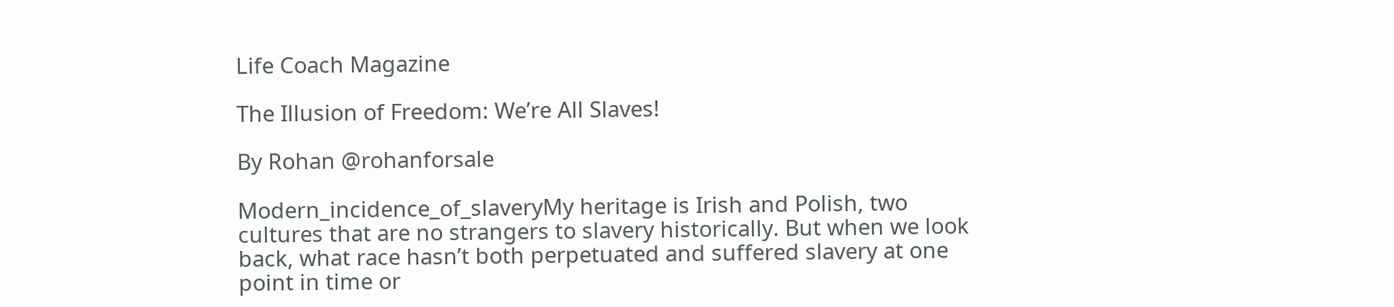Life Coach Magazine

The Illusion of Freedom: We’re All Slaves!

By Rohan @rohanforsale

Modern_incidence_of_slaveryMy heritage is Irish and Polish, two cultures that are no strangers to slavery historically. But when we look back, what race hasn’t both perpetuated and suffered slavery at one point in time or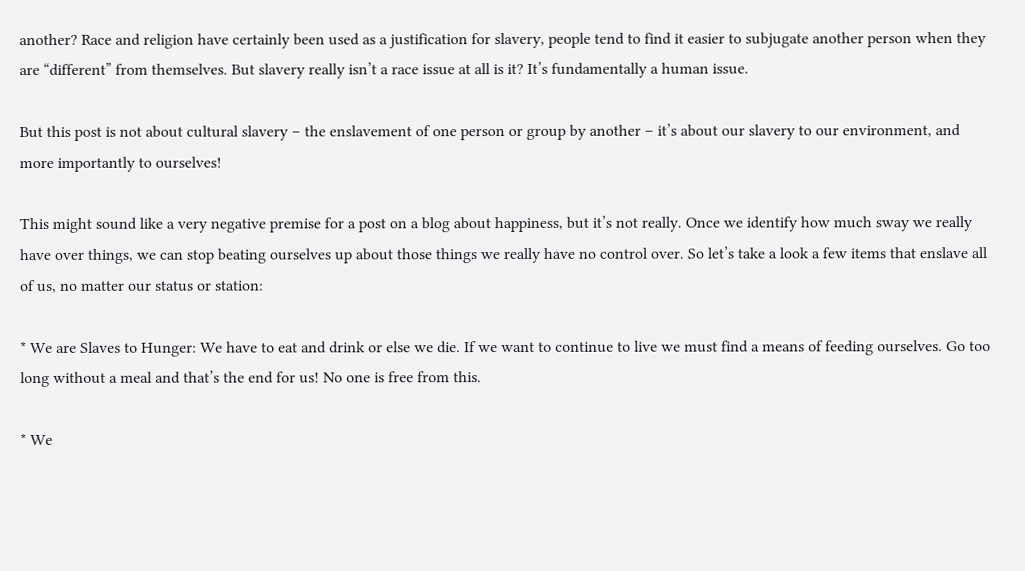another? Race and religion have certainly been used as a justification for slavery, people tend to find it easier to subjugate another person when they are “different” from themselves. But slavery really isn’t a race issue at all is it? It’s fundamentally a human issue.

But this post is not about cultural slavery – the enslavement of one person or group by another – it’s about our slavery to our environment, and more importantly to ourselves!

This might sound like a very negative premise for a post on a blog about happiness, but it’s not really. Once we identify how much sway we really have over things, we can stop beating ourselves up about those things we really have no control over. So let’s take a look a few items that enslave all of us, no matter our status or station:

* We are Slaves to Hunger: We have to eat and drink or else we die. If we want to continue to live we must find a means of feeding ourselves. Go too long without a meal and that’s the end for us! No one is free from this.

* We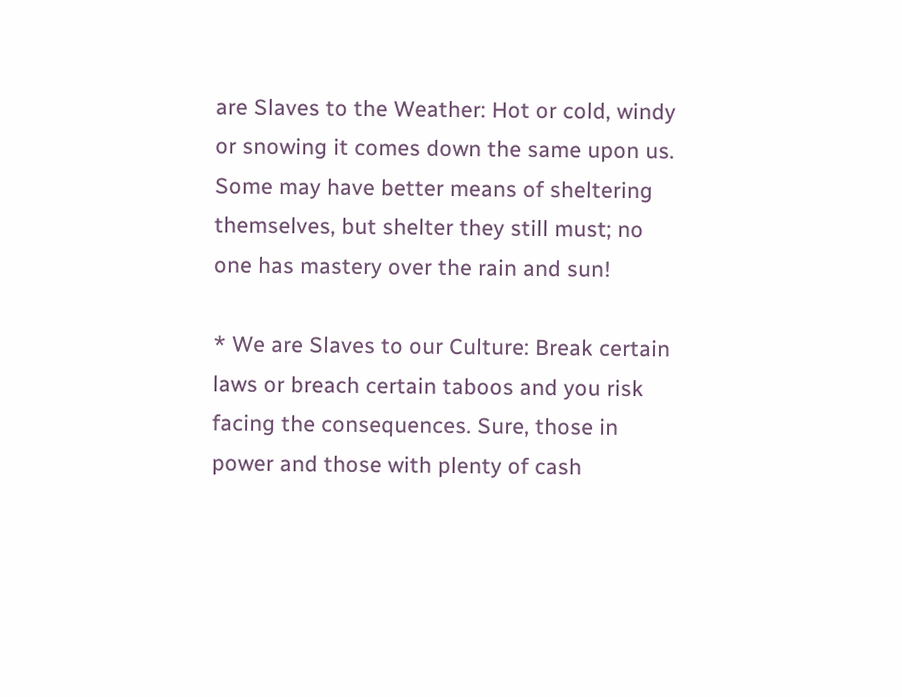are Slaves to the Weather: Hot or cold, windy or snowing it comes down the same upon us. Some may have better means of sheltering themselves, but shelter they still must; no one has mastery over the rain and sun!

* We are Slaves to our Culture: Break certain laws or breach certain taboos and you risk facing the consequences. Sure, those in power and those with plenty of cash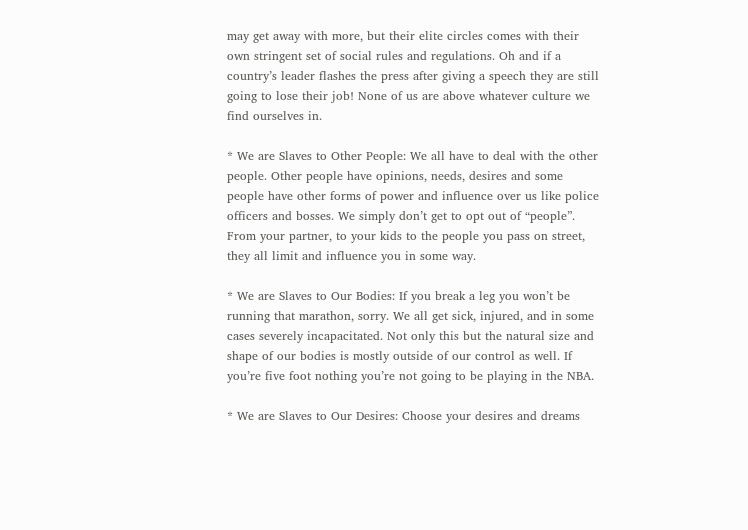may get away with more, but their elite circles comes with their own stringent set of social rules and regulations. Oh and if a country’s leader flashes the press after giving a speech they are still going to lose their job! None of us are above whatever culture we find ourselves in.

* We are Slaves to Other People: We all have to deal with the other people. Other people have opinions, needs, desires and some people have other forms of power and influence over us like police officers and bosses. We simply don’t get to opt out of “people”. From your partner, to your kids to the people you pass on street, they all limit and influence you in some way.

* We are Slaves to Our Bodies: If you break a leg you won’t be running that marathon, sorry. We all get sick, injured, and in some cases severely incapacitated. Not only this but the natural size and shape of our bodies is mostly outside of our control as well. If you’re five foot nothing you’re not going to be playing in the NBA.

* We are Slaves to Our Desires: Choose your desires and dreams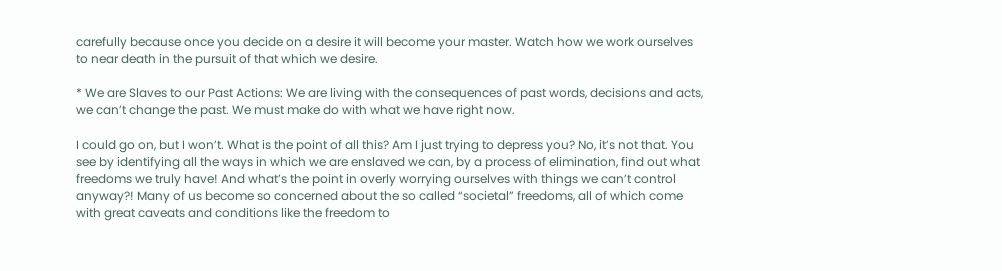carefully because once you decide on a desire it will become your master. Watch how we work ourselves to near death in the pursuit of that which we desire.

* We are Slaves to our Past Actions: We are living with the consequences of past words, decisions and acts, we can’t change the past. We must make do with what we have right now.

I could go on, but I won’t. What is the point of all this? Am I just trying to depress you? No, it’s not that. You see by identifying all the ways in which we are enslaved we can, by a process of elimination, find out what freedoms we truly have! And what’s the point in overly worrying ourselves with things we can’t control anyway?! Many of us become so concerned about the so called “societal” freedoms, all of which come with great caveats and conditions like the freedom to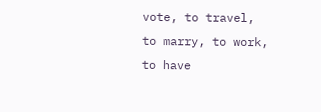vote, to travel, to marry, to work, to have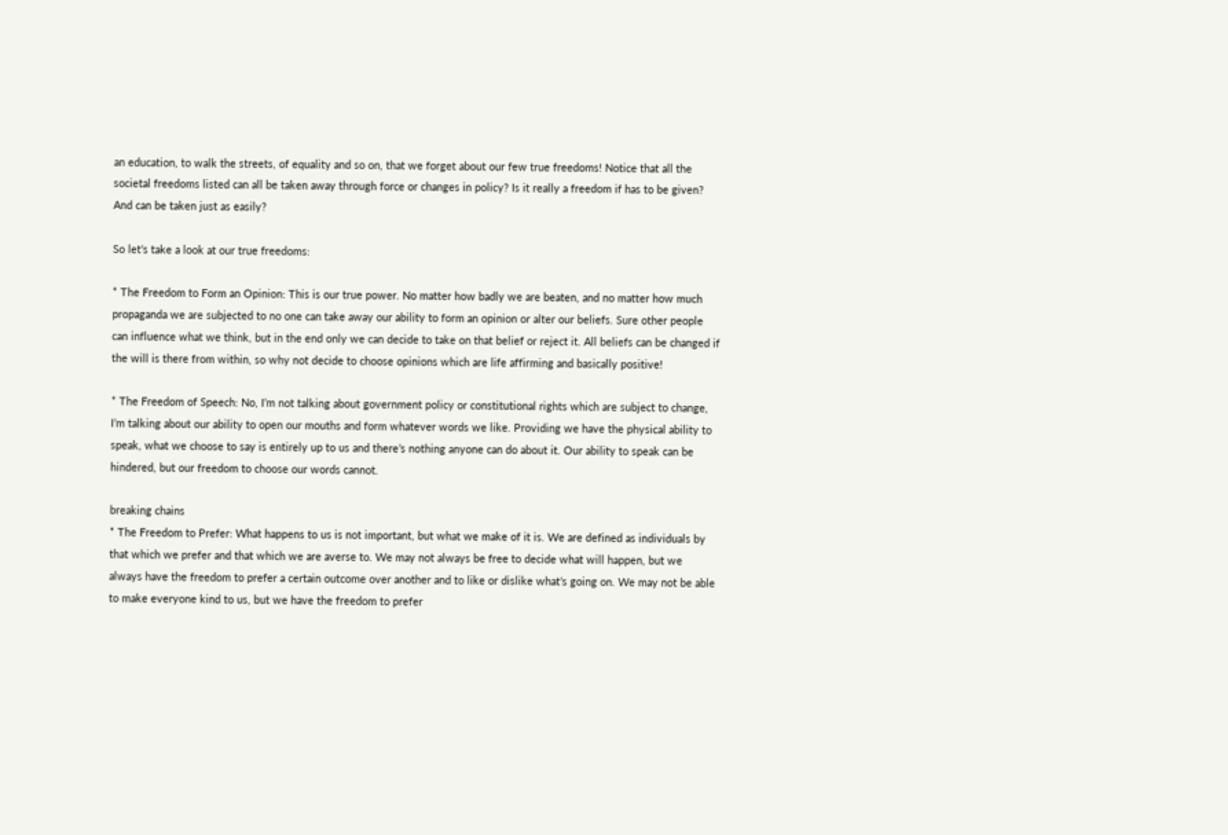an education, to walk the streets, of equality and so on, that we forget about our few true freedoms! Notice that all the societal freedoms listed can all be taken away through force or changes in policy? Is it really a freedom if has to be given? And can be taken just as easily?

So let’s take a look at our true freedoms:

* The Freedom to Form an Opinion: This is our true power. No matter how badly we are beaten, and no matter how much propaganda we are subjected to no one can take away our ability to form an opinion or alter our beliefs. Sure other people can influence what we think, but in the end only we can decide to take on that belief or reject it. All beliefs can be changed if the will is there from within, so why not decide to choose opinions which are life affirming and basically positive!

* The Freedom of Speech: No, I’m not talking about government policy or constitutional rights which are subject to change, I’m talking about our ability to open our mouths and form whatever words we like. Providing we have the physical ability to speak, what we choose to say is entirely up to us and there’s nothing anyone can do about it. Our ability to speak can be hindered, but our freedom to choose our words cannot.

breaking chains
* The Freedom to Prefer: What happens to us is not important, but what we make of it is. We are defined as individuals by that which we prefer and that which we are averse to. We may not always be free to decide what will happen, but we always have the freedom to prefer a certain outcome over another and to like or dislike what’s going on. We may not be able to make everyone kind to us, but we have the freedom to prefer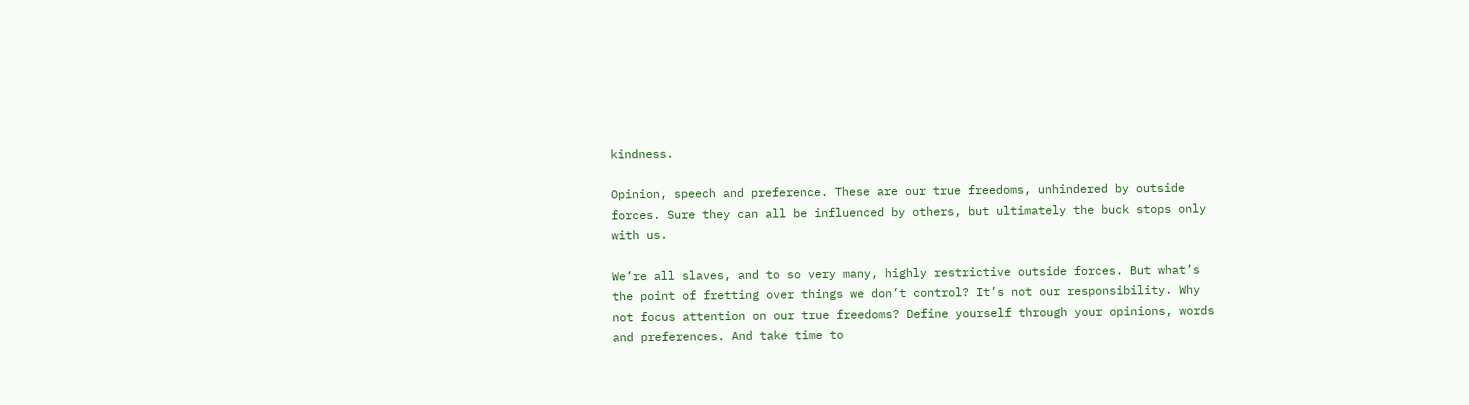kindness.

Opinion, speech and preference. These are our true freedoms, unhindered by outside forces. Sure they can all be influenced by others, but ultimately the buck stops only with us.

We’re all slaves, and to so very many, highly restrictive outside forces. But what’s the point of fretting over things we don’t control? It’s not our responsibility. Why not focus attention on our true freedoms? Define yourself through your opinions, words and preferences. And take time to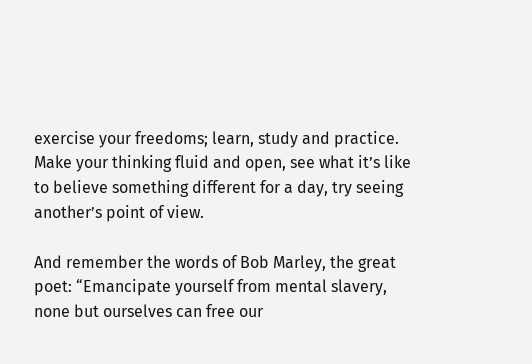exercise your freedoms; learn, study and practice. Make your thinking fluid and open, see what it’s like to believe something different for a day, try seeing another’s point of view.

And remember the words of Bob Marley, the great poet: “Emancipate yourself from mental slavery, none but ourselves can free our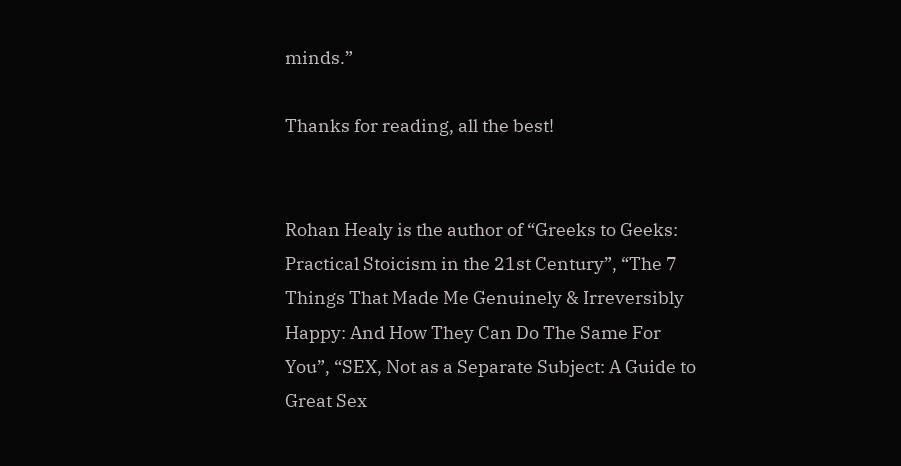minds.”

Thanks for reading, all the best!


Rohan Healy is the author of “Greeks to Geeks: Practical Stoicism in the 21st Century”, “The 7 Things That Made Me Genuinely & Irreversibly Happy: And How They Can Do The Same For You”, “SEX, Not as a Separate Subject: A Guide to Great Sex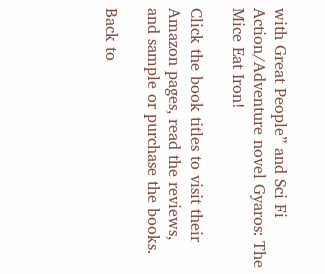with Great People” and Sci Fi Action/Adventure novel Gyaros: The Mice Eat Iron!

Click the book titles to visit their Amazon pages, read the reviews, and sample or purchase the books.

Back to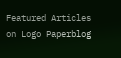Featured Articles on Logo Paperblog